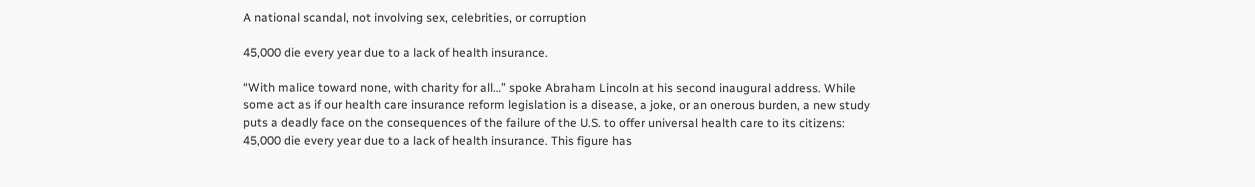A national scandal, not involving sex, celebrities, or corruption

45,000 die every year due to a lack of health insurance.

“With malice toward none, with charity for all…” spoke Abraham Lincoln at his second inaugural address. While some act as if our health care insurance reform legislation is a disease, a joke, or an onerous burden, a new study puts a deadly face on the consequences of the failure of the U.S. to offer universal health care to its citizens: 45,000 die every year due to a lack of health insurance. This figure has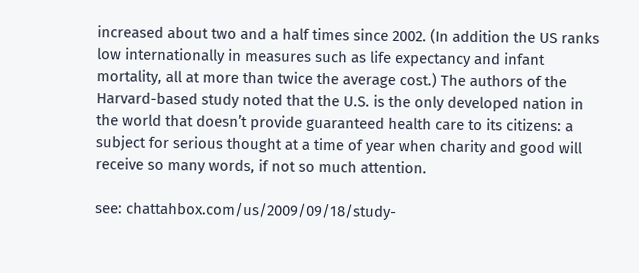increased about two and a half times since 2002. (In addition the US ranks low internationally in measures such as life expectancy and infant mortality, all at more than twice the average cost.) The authors of the Harvard-based study noted that the U.S. is the only developed nation in the world that doesn’t provide guaranteed health care to its citizens: a subject for serious thought at a time of year when charity and good will receive so many words, if not so much attention.

see: chattahbox.com/us/2009/09/18/study-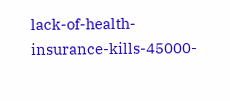lack-of-health-insurance-kills-45000-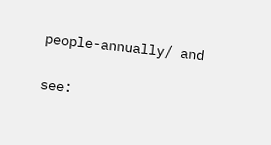people-annually/ and

see: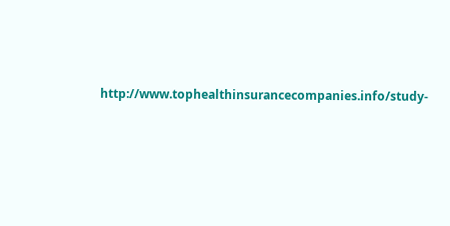http://www.tophealthinsurancecompanies.info/study-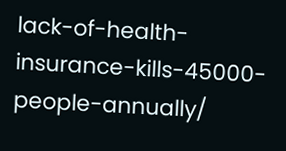lack-of-health-insurance-kills-45000-people-annually/